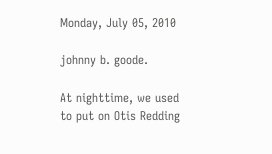Monday, July 05, 2010

johnny b. goode.

At nighttime, we used to put on Otis Redding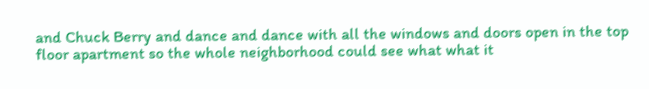and Chuck Berry and dance and dance with all the windows and doors open in the top floor apartment so the whole neighborhood could see what what it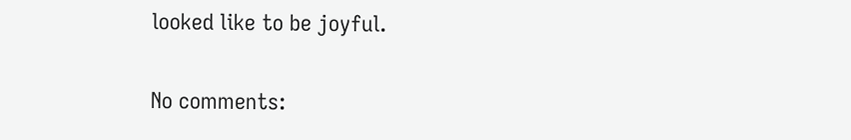looked like to be joyful.

No comments: